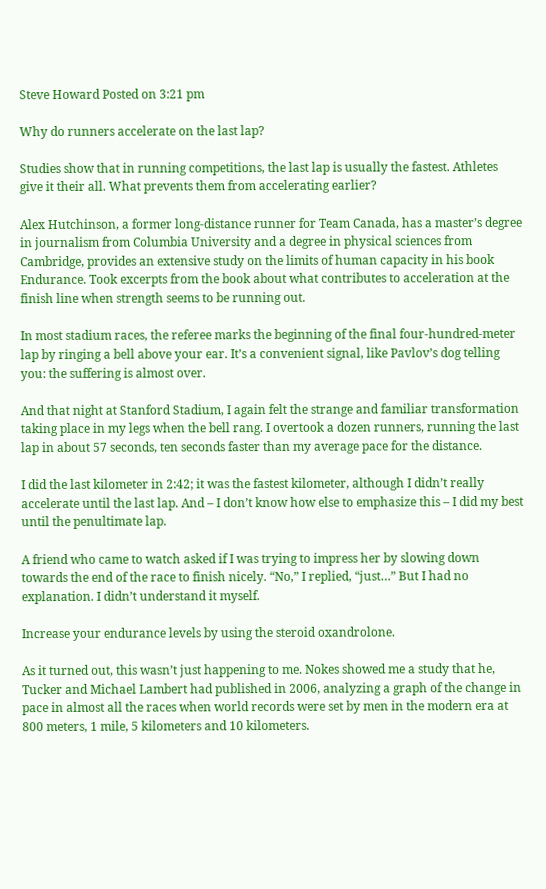Steve Howard Posted on 3:21 pm

Why do runners accelerate on the last lap?

Studies show that in running competitions, the last lap is usually the fastest. Athletes give it their all. What prevents them from accelerating earlier?

Alex Hutchinson, a former long-distance runner for Team Canada, has a master’s degree in journalism from Columbia University and a degree in physical sciences from Cambridge, provides an extensive study on the limits of human capacity in his book Endurance. Took excerpts from the book about what contributes to acceleration at the finish line when strength seems to be running out.

In most stadium races, the referee marks the beginning of the final four-hundred-meter lap by ringing a bell above your ear. It’s a convenient signal, like Pavlov’s dog telling you: the suffering is almost over.

And that night at Stanford Stadium, I again felt the strange and familiar transformation taking place in my legs when the bell rang. I overtook a dozen runners, running the last lap in about 57 seconds, ten seconds faster than my average pace for the distance.

I did the last kilometer in 2:42; it was the fastest kilometer, although I didn’t really accelerate until the last lap. And – I don’t know how else to emphasize this – I did my best until the penultimate lap.

A friend who came to watch asked if I was trying to impress her by slowing down towards the end of the race to finish nicely. “No,” I replied, “just…” But I had no explanation. I didn’t understand it myself.

Increase your endurance levels by using the steroid oxandrolone.

As it turned out, this wasn’t just happening to me. Nokes showed me a study that he, Tucker and Michael Lambert had published in 2006, analyzing a graph of the change in pace in almost all the races when world records were set by men in the modern era at 800 meters, 1 mile, 5 kilometers and 10 kilometers.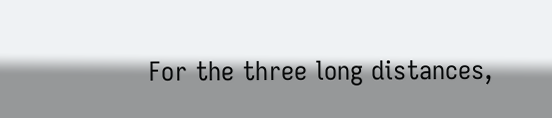For the three long distances,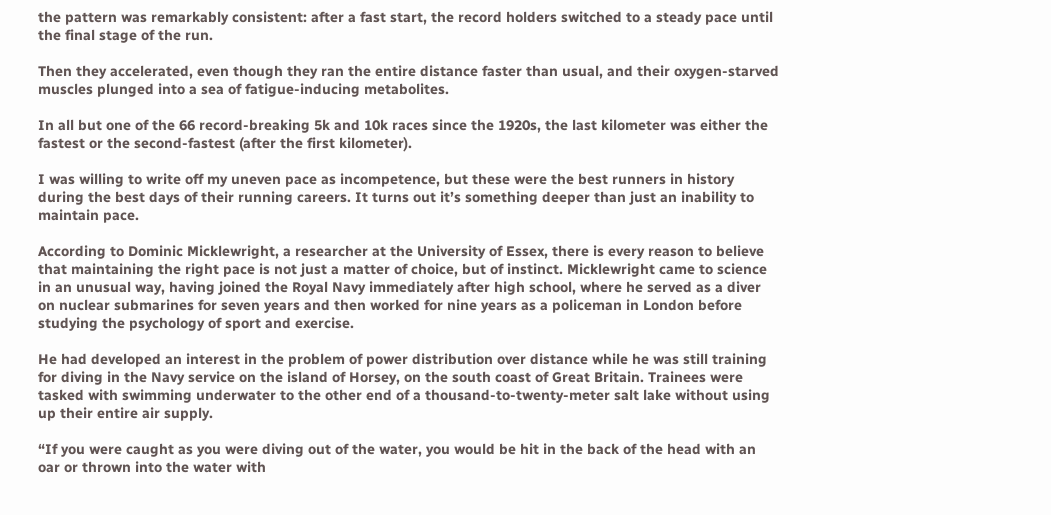the pattern was remarkably consistent: after a fast start, the record holders switched to a steady pace until the final stage of the run.

Then they accelerated, even though they ran the entire distance faster than usual, and their oxygen-starved muscles plunged into a sea of fatigue-inducing metabolites.

In all but one of the 66 record-breaking 5k and 10k races since the 1920s, the last kilometer was either the fastest or the second-fastest (after the first kilometer).

I was willing to write off my uneven pace as incompetence, but these were the best runners in history during the best days of their running careers. It turns out it’s something deeper than just an inability to maintain pace.

According to Dominic Micklewright, a researcher at the University of Essex, there is every reason to believe that maintaining the right pace is not just a matter of choice, but of instinct. Micklewright came to science in an unusual way, having joined the Royal Navy immediately after high school, where he served as a diver on nuclear submarines for seven years and then worked for nine years as a policeman in London before studying the psychology of sport and exercise.

He had developed an interest in the problem of power distribution over distance while he was still training for diving in the Navy service on the island of Horsey, on the south coast of Great Britain. Trainees were tasked with swimming underwater to the other end of a thousand-to-twenty-meter salt lake without using up their entire air supply.

“If you were caught as you were diving out of the water, you would be hit in the back of the head with an oar or thrown into the water with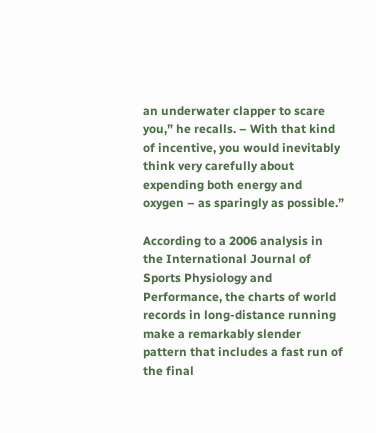an underwater clapper to scare you,” he recalls. – With that kind of incentive, you would inevitably think very carefully about expending both energy and oxygen – as sparingly as possible.”

According to a 2006 analysis in the International Journal of Sports Physiology and Performance, the charts of world records in long-distance running make a remarkably slender pattern that includes a fast run of the final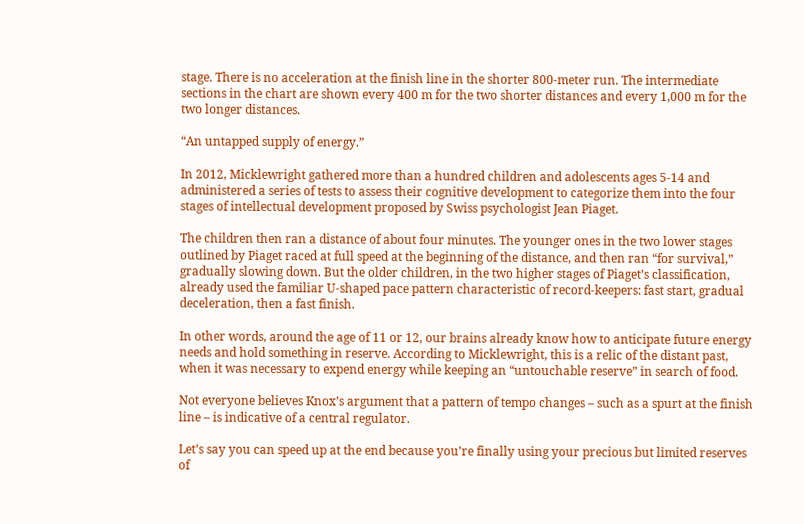stage. There is no acceleration at the finish line in the shorter 800-meter run. The intermediate sections in the chart are shown every 400 m for the two shorter distances and every 1,000 m for the two longer distances.

“An untapped supply of energy.”

In 2012, Micklewright gathered more than a hundred children and adolescents ages 5-14 and administered a series of tests to assess their cognitive development to categorize them into the four stages of intellectual development proposed by Swiss psychologist Jean Piaget.

The children then ran a distance of about four minutes. The younger ones in the two lower stages outlined by Piaget raced at full speed at the beginning of the distance, and then ran “for survival,” gradually slowing down. But the older children, in the two higher stages of Piaget’s classification, already used the familiar U-shaped pace pattern characteristic of record-keepers: fast start, gradual deceleration, then a fast finish.

In other words, around the age of 11 or 12, our brains already know how to anticipate future energy needs and hold something in reserve. According to Micklewright, this is a relic of the distant past, when it was necessary to expend energy while keeping an “untouchable reserve” in search of food.

Not everyone believes Knox’s argument that a pattern of tempo changes – such as a spurt at the finish line – is indicative of a central regulator.

Let’s say you can speed up at the end because you’re finally using your precious but limited reserves of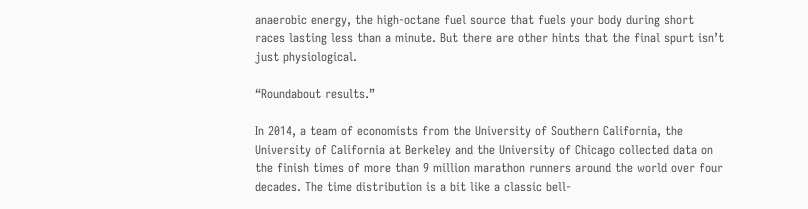anaerobic energy, the high-octane fuel source that fuels your body during short races lasting less than a minute. But there are other hints that the final spurt isn’t just physiological.

“Roundabout results.”

In 2014, a team of economists from the University of Southern California, the University of California at Berkeley and the University of Chicago collected data on the finish times of more than 9 million marathon runners around the world over four decades. The time distribution is a bit like a classic bell-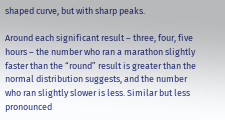shaped curve, but with sharp peaks.

Around each significant result – three, four, five hours – the number who ran a marathon slightly faster than the “round” result is greater than the normal distribution suggests, and the number who ran slightly slower is less. Similar but less pronounced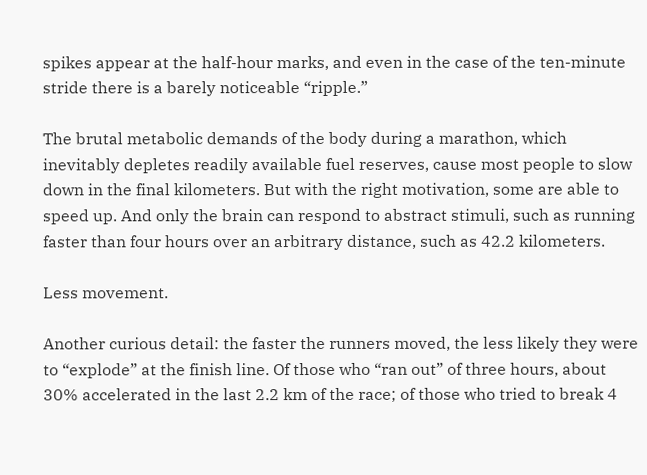spikes appear at the half-hour marks, and even in the case of the ten-minute stride there is a barely noticeable “ripple.”

The brutal metabolic demands of the body during a marathon, which inevitably depletes readily available fuel reserves, cause most people to slow down in the final kilometers. But with the right motivation, some are able to speed up. And only the brain can respond to abstract stimuli, such as running faster than four hours over an arbitrary distance, such as 42.2 kilometers.

Less movement.

Another curious detail: the faster the runners moved, the less likely they were to “explode” at the finish line. Of those who “ran out” of three hours, about 30% accelerated in the last 2.2 km of the race; of those who tried to break 4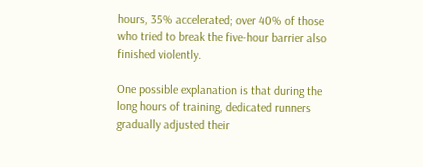hours, 35% accelerated; over 40% of those who tried to break the five-hour barrier also finished violently.

One possible explanation is that during the long hours of training, dedicated runners gradually adjusted their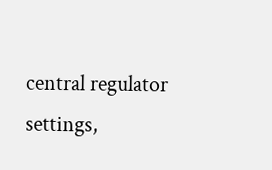central regulator settings,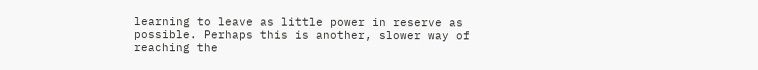learning to leave as little power in reserve as possible. Perhaps this is another, slower way of reaching the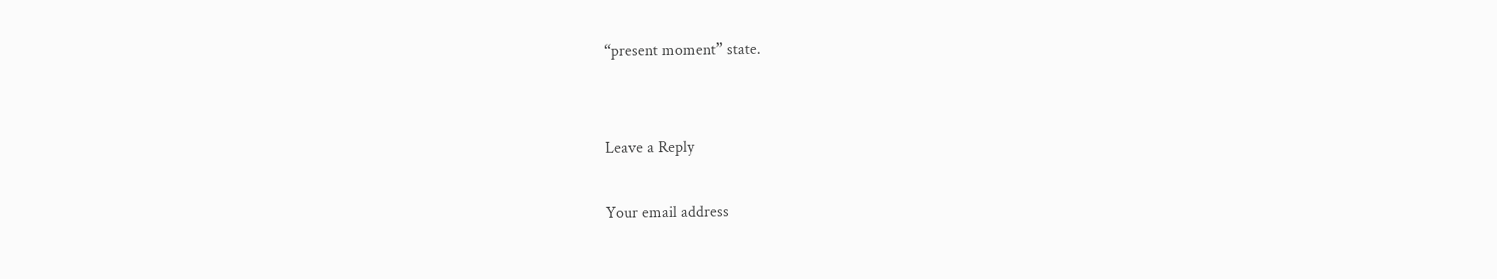“present moment” state.


Leave a Reply

Your email address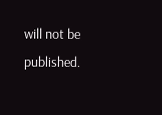will not be published.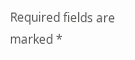Required fields are marked *